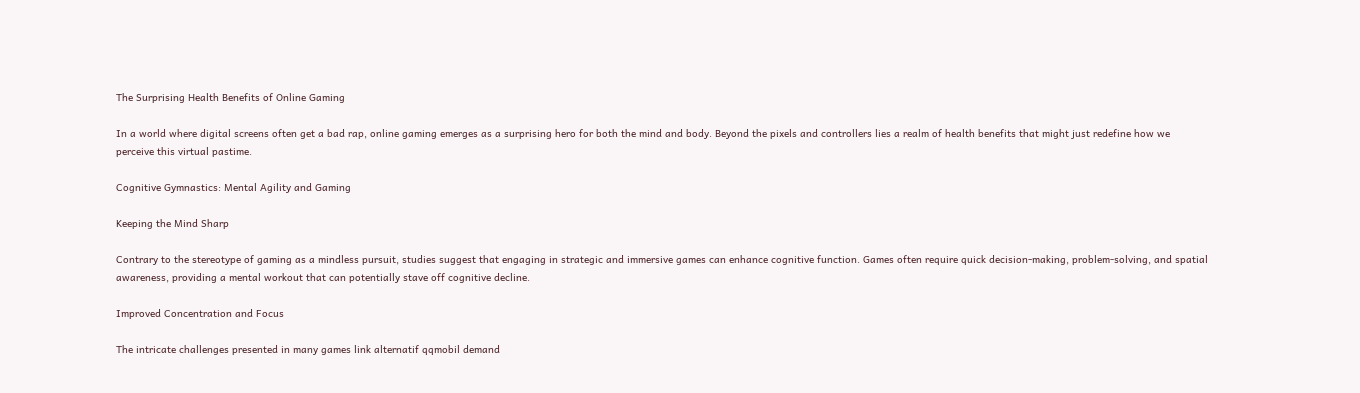The Surprising Health Benefits of Online Gaming

In a world where digital screens often get a bad rap, online gaming emerges as a surprising hero for both the mind and body. Beyond the pixels and controllers lies a realm of health benefits that might just redefine how we perceive this virtual pastime.

Cognitive Gymnastics: Mental Agility and Gaming

Keeping the Mind Sharp

Contrary to the stereotype of gaming as a mindless pursuit, studies suggest that engaging in strategic and immersive games can enhance cognitive function. Games often require quick decision-making, problem-solving, and spatial awareness, providing a mental workout that can potentially stave off cognitive decline.

Improved Concentration and Focus

The intricate challenges presented in many games link alternatif qqmobil demand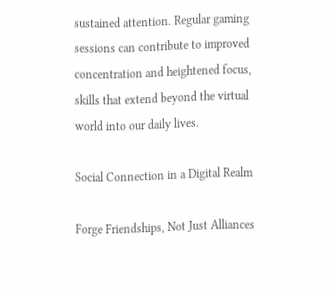sustained attention. Regular gaming sessions can contribute to improved concentration and heightened focus, skills that extend beyond the virtual world into our daily lives.

Social Connection in a Digital Realm

Forge Friendships, Not Just Alliances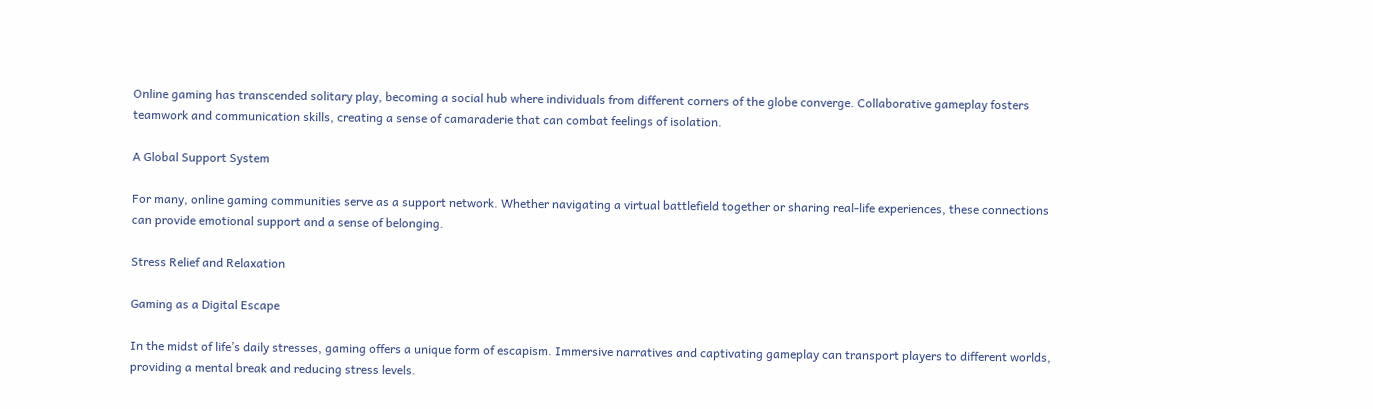Online gaming has transcended solitary play, becoming a social hub where individuals from different corners of the globe converge. Collaborative gameplay fosters teamwork and communication skills, creating a sense of camaraderie that can combat feelings of isolation.

A Global Support System

For many, online gaming communities serve as a support network. Whether navigating a virtual battlefield together or sharing real-life experiences, these connections can provide emotional support and a sense of belonging.

Stress Relief and Relaxation

Gaming as a Digital Escape

In the midst of life’s daily stresses, gaming offers a unique form of escapism. Immersive narratives and captivating gameplay can transport players to different worlds, providing a mental break and reducing stress levels.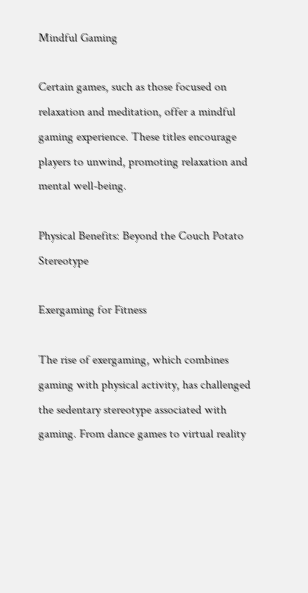Mindful Gaming

Certain games, such as those focused on relaxation and meditation, offer a mindful gaming experience. These titles encourage players to unwind, promoting relaxation and mental well-being.

Physical Benefits: Beyond the Couch Potato Stereotype

Exergaming for Fitness

The rise of exergaming, which combines gaming with physical activity, has challenged the sedentary stereotype associated with gaming. From dance games to virtual reality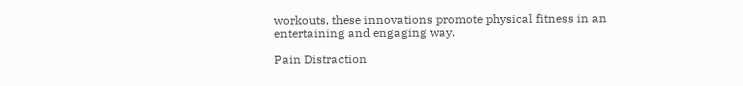workouts, these innovations promote physical fitness in an entertaining and engaging way.

Pain Distraction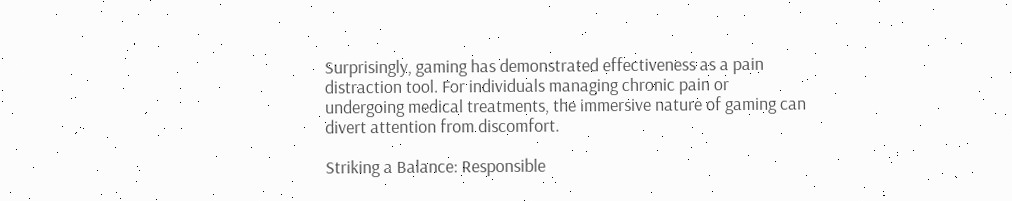Surprisingly, gaming has demonstrated effectiveness as a pain distraction tool. For individuals managing chronic pain or undergoing medical treatments, the immersive nature of gaming can divert attention from discomfort.

Striking a Balance: Responsible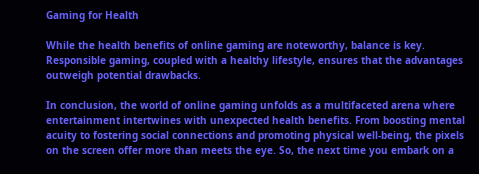Gaming for Health

While the health benefits of online gaming are noteworthy, balance is key. Responsible gaming, coupled with a healthy lifestyle, ensures that the advantages outweigh potential drawbacks.

In conclusion, the world of online gaming unfolds as a multifaceted arena where entertainment intertwines with unexpected health benefits. From boosting mental acuity to fostering social connections and promoting physical well-being, the pixels on the screen offer more than meets the eye. So, the next time you embark on a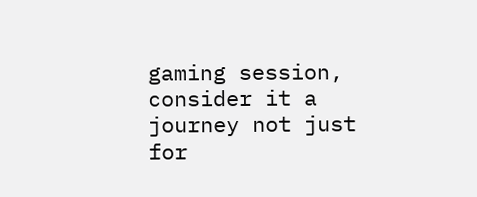gaming session, consider it a journey not just for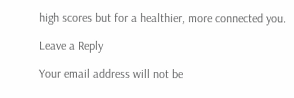high scores but for a healthier, more connected you.

Leave a Reply

Your email address will not be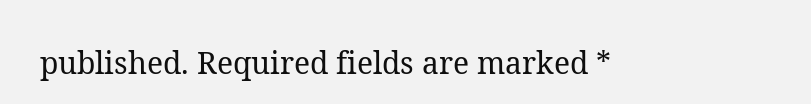published. Required fields are marked *